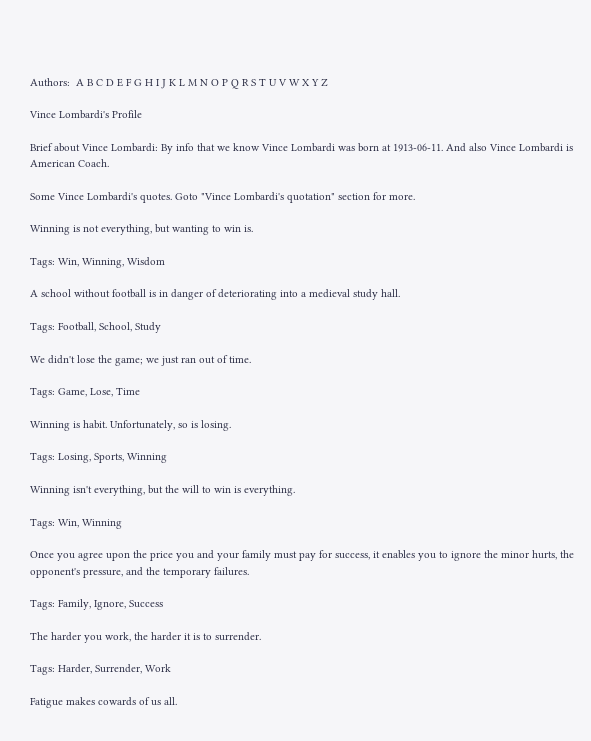Authors:  A B C D E F G H I J K L M N O P Q R S T U V W X Y Z

Vince Lombardi's Profile

Brief about Vince Lombardi: By info that we know Vince Lombardi was born at 1913-06-11. And also Vince Lombardi is American Coach.

Some Vince Lombardi's quotes. Goto "Vince Lombardi's quotation" section for more.

Winning is not everything, but wanting to win is.

Tags: Win, Winning, Wisdom

A school without football is in danger of deteriorating into a medieval study hall.

Tags: Football, School, Study

We didn't lose the game; we just ran out of time.

Tags: Game, Lose, Time

Winning is habit. Unfortunately, so is losing.

Tags: Losing, Sports, Winning

Winning isn't everything, but the will to win is everything.

Tags: Win, Winning

Once you agree upon the price you and your family must pay for success, it enables you to ignore the minor hurts, the opponent's pressure, and the temporary failures.

Tags: Family, Ignore, Success

The harder you work, the harder it is to surrender.

Tags: Harder, Surrender, Work

Fatigue makes cowards of us all.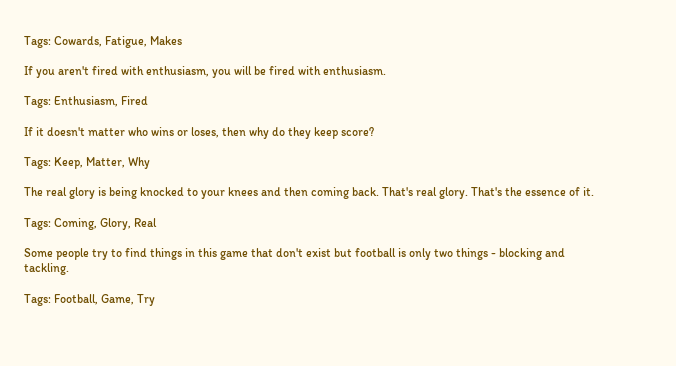Tags: Cowards, Fatigue, Makes

If you aren't fired with enthusiasm, you will be fired with enthusiasm.

Tags: Enthusiasm, Fired

If it doesn't matter who wins or loses, then why do they keep score?

Tags: Keep, Matter, Why

The real glory is being knocked to your knees and then coming back. That's real glory. That's the essence of it.

Tags: Coming, Glory, Real

Some people try to find things in this game that don't exist but football is only two things - blocking and tackling.

Tags: Football, Game, Try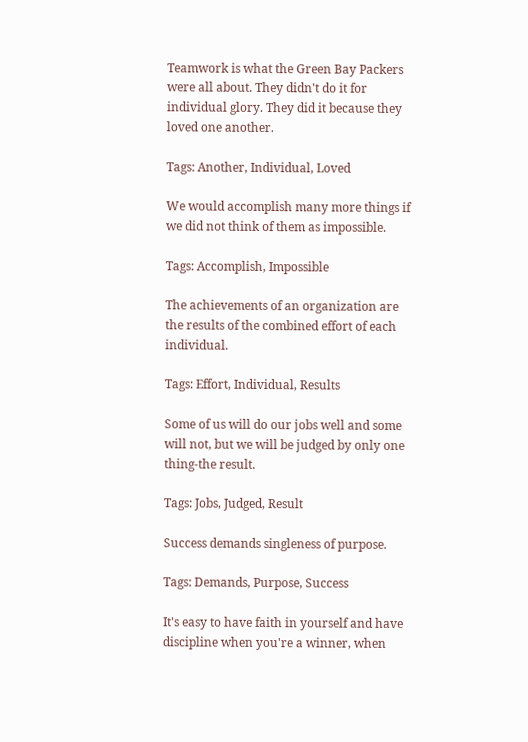Teamwork is what the Green Bay Packers were all about. They didn't do it for individual glory. They did it because they loved one another.

Tags: Another, Individual, Loved

We would accomplish many more things if we did not think of them as impossible.

Tags: Accomplish, Impossible

The achievements of an organization are the results of the combined effort of each individual.

Tags: Effort, Individual, Results

Some of us will do our jobs well and some will not, but we will be judged by only one thing-the result.

Tags: Jobs, Judged, Result

Success demands singleness of purpose.

Tags: Demands, Purpose, Success

It's easy to have faith in yourself and have discipline when you're a winner, when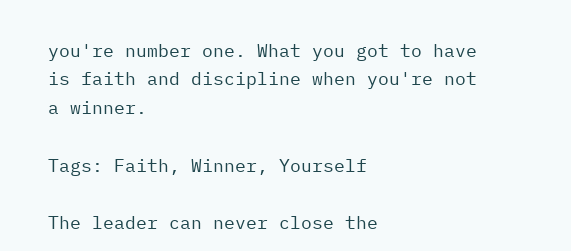you're number one. What you got to have is faith and discipline when you're not a winner.

Tags: Faith, Winner, Yourself

The leader can never close the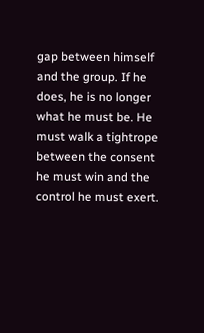gap between himself and the group. If he does, he is no longer what he must be. He must walk a tightrope between the consent he must win and the control he must exert.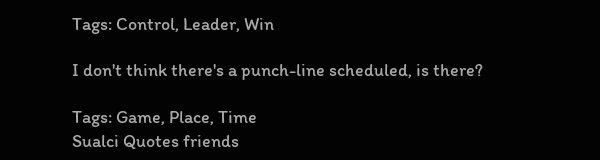Tags: Control, Leader, Win

I don't think there's a punch-line scheduled, is there?

Tags: Game, Place, Time
Sualci Quotes friends